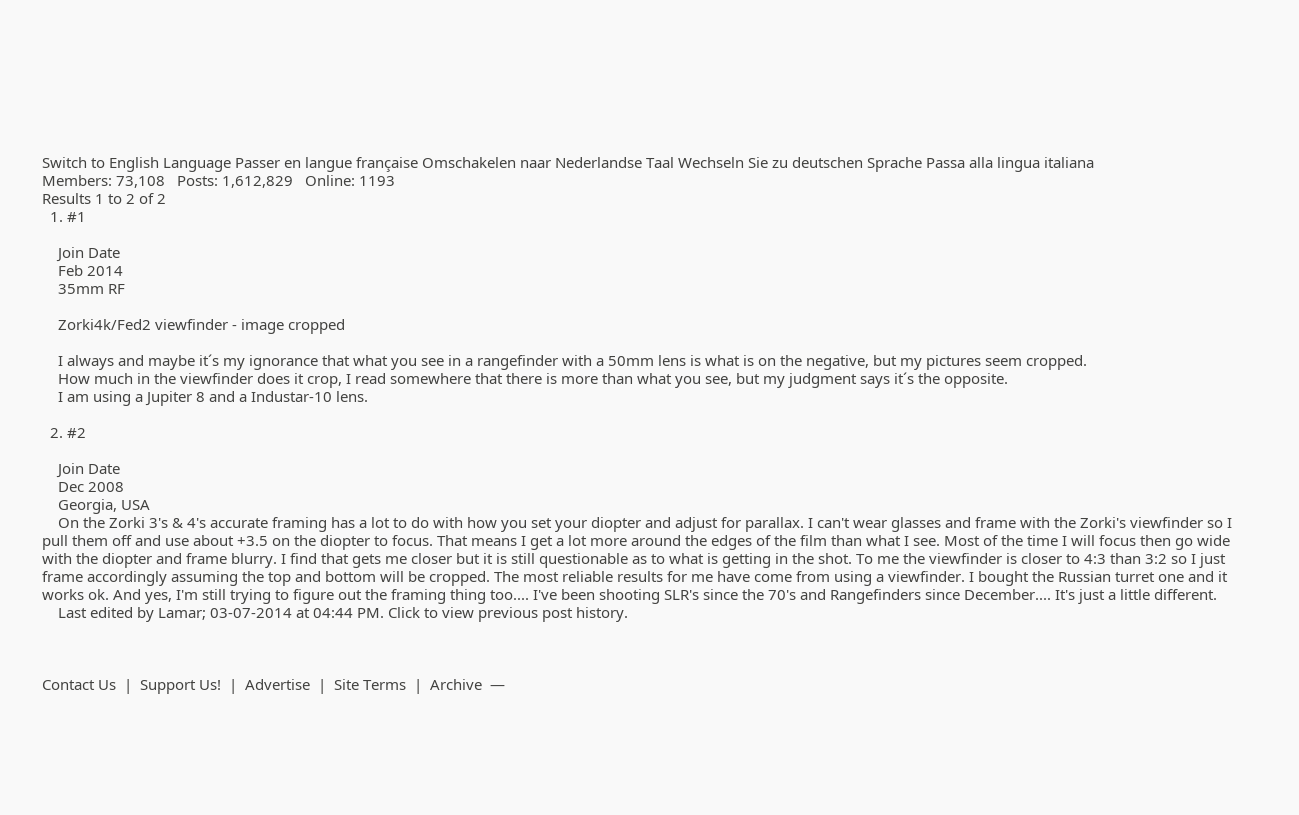Switch to English Language Passer en langue française Omschakelen naar Nederlandse Taal Wechseln Sie zu deutschen Sprache Passa alla lingua italiana
Members: 73,108   Posts: 1,612,829   Online: 1193
Results 1 to 2 of 2
  1. #1

    Join Date
    Feb 2014
    35mm RF

    Zorki4k/Fed2 viewfinder - image cropped

    I always and maybe it´s my ignorance that what you see in a rangefinder with a 50mm lens is what is on the negative, but my pictures seem cropped.
    How much in the viewfinder does it crop, I read somewhere that there is more than what you see, but my judgment says it´s the opposite.
    I am using a Jupiter 8 and a Industar-10 lens.

  2. #2

    Join Date
    Dec 2008
    Georgia, USA
    On the Zorki 3's & 4's accurate framing has a lot to do with how you set your diopter and adjust for parallax. I can't wear glasses and frame with the Zorki's viewfinder so I pull them off and use about +3.5 on the diopter to focus. That means I get a lot more around the edges of the film than what I see. Most of the time I will focus then go wide with the diopter and frame blurry. I find that gets me closer but it is still questionable as to what is getting in the shot. To me the viewfinder is closer to 4:3 than 3:2 so I just frame accordingly assuming the top and bottom will be cropped. The most reliable results for me have come from using a viewfinder. I bought the Russian turret one and it works ok. And yes, I'm still trying to figure out the framing thing too.... I've been shooting SLR's since the 70's and Rangefinders since December.... It's just a little different.
    Last edited by Lamar; 03-07-2014 at 04:44 PM. Click to view previous post history.



Contact Us  |  Support Us!  |  Advertise  |  Site Terms  |  Archive  —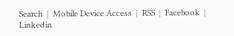Search  |  Mobile Device Access  |  RSS  |  Facebook  |  Linkedin